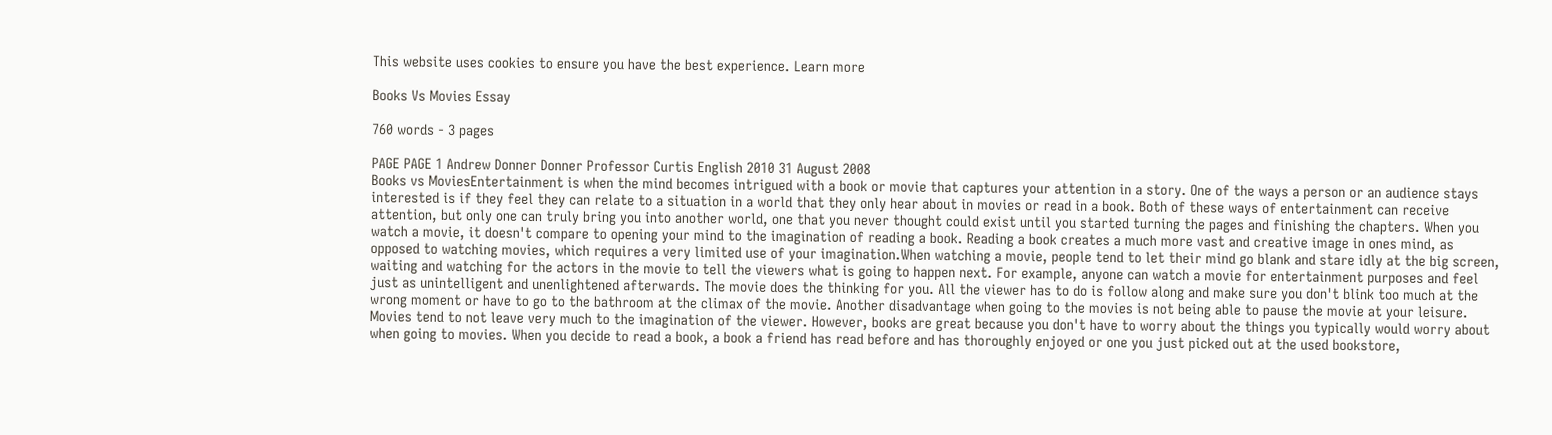This website uses cookies to ensure you have the best experience. Learn more

Books Vs Movies Essay

760 words - 3 pages

PAGE PAGE 1 Andrew Donner Donner Professor Curtis English 2010 31 August 2008
Books vs MoviesEntertainment is when the mind becomes intrigued with a book or movie that captures your attention in a story. One of the ways a person or an audience stays interested is if they feel they can relate to a situation in a world that they only hear about in movies or read in a book. Both of these ways of entertainment can receive attention, but only one can truly bring you into another world, one that you never thought could exist until you started turning the pages and finishing the chapters. When you watch a movie, it doesn't compare to opening your mind to the imagination of reading a book. Reading a book creates a much more vast and creative image in ones mind, as opposed to watching movies, which requires a very limited use of your imagination.When watching a movie, people tend to let their mind go blank and stare idly at the big screen, waiting and watching for the actors in the movie to tell the viewers what is going to happen next. For example, anyone can watch a movie for entertainment purposes and feel just as unintelligent and unenlightened afterwards. The movie does the thinking for you. All the viewer has to do is follow along and make sure you don't blink too much at the wrong moment or have to go to the bathroom at the climax of the movie. Another disadvantage when going to the movies is not being able to pause the movie at your leisure. Movies tend to not leave very much to the imagination of the viewer. However, books are great because you don't have to worry about the things you typically would worry about when going to movies. When you decide to read a book, a book a friend has read before and has thoroughly enjoyed or one you just picked out at the used bookstore,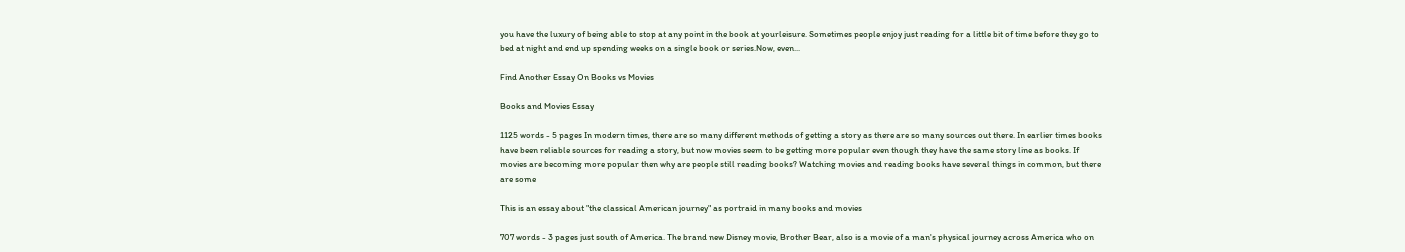you have the luxury of being able to stop at any point in the book at yourleisure. Sometimes people enjoy just reading for a little bit of time before they go to bed at night and end up spending weeks on a single book or series.Now, even...

Find Another Essay On Books vs Movies

Books and Movies Essay

1125 words - 5 pages In modern times, there are so many different methods of getting a story as there are so many sources out there. In earlier times books have been reliable sources for reading a story, but now movies seem to be getting more popular even though they have the same story line as books. If movies are becoming more popular then why are people still reading books? Watching movies and reading books have several things in common, but there are some

This is an essay about "the classical American journey" as portraid in many books and movies

707 words - 3 pages just south of America. The brand new Disney movie, Brother Bear, also is a movie of a man's physical journey across America who on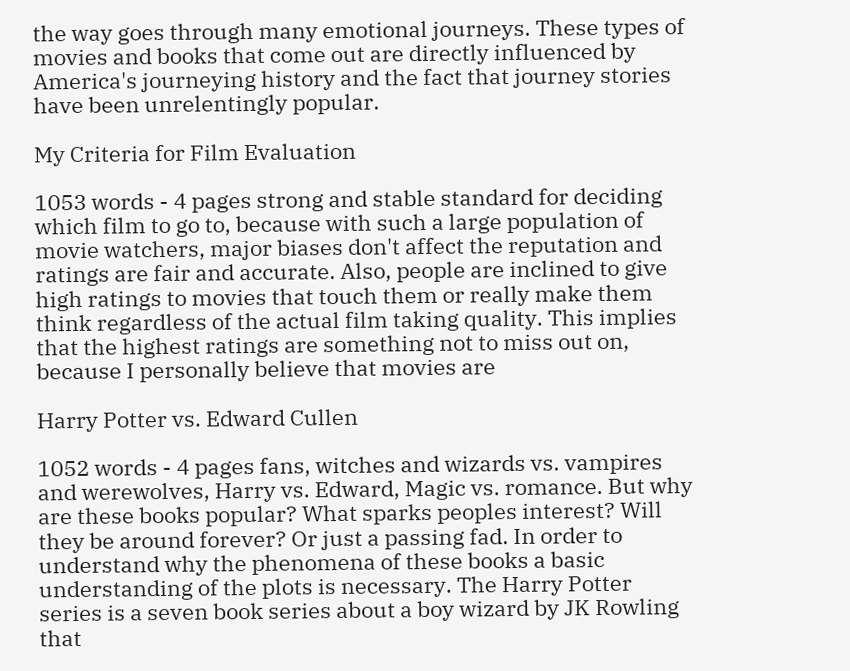the way goes through many emotional journeys. These types of movies and books that come out are directly influenced by America's journeying history and the fact that journey stories have been unrelentingly popular.

My Criteria for Film Evaluation

1053 words - 4 pages strong and stable standard for deciding which film to go to, because with such a large population of movie watchers, major biases don't affect the reputation and ratings are fair and accurate. Also, people are inclined to give high ratings to movies that touch them or really make them think regardless of the actual film taking quality. This implies that the highest ratings are something not to miss out on, because I personally believe that movies are

Harry Potter vs. Edward Cullen

1052 words - 4 pages fans, witches and wizards vs. vampires and werewolves, Harry vs. Edward, Magic vs. romance. But why are these books popular? What sparks peoples interest? Will they be around forever? Or just a passing fad. In order to understand why the phenomena of these books a basic understanding of the plots is necessary. The Harry Potter series is a seven book series about a boy wizard by JK Rowling that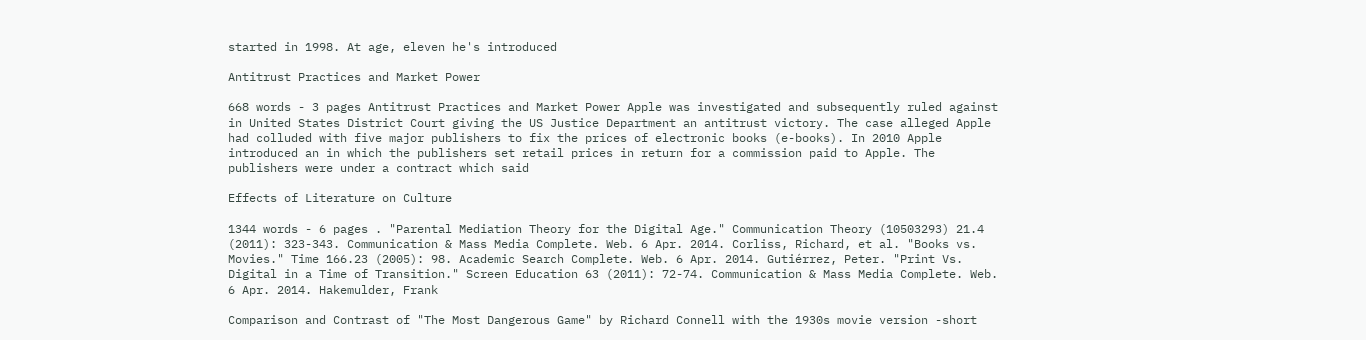started in 1998. At age, eleven he's introduced

Antitrust Practices and Market Power

668 words - 3 pages Antitrust Practices and Market Power Apple was investigated and subsequently ruled against in United States District Court giving the US Justice Department an antitrust victory. The case alleged Apple had colluded with five major publishers to fix the prices of electronic books (e-books). In 2010 Apple introduced an in which the publishers set retail prices in return for a commission paid to Apple. The publishers were under a contract which said

Effects of Literature on Culture

1344 words - 6 pages . "Parental Mediation Theory for the Digital Age." Communication Theory (10503293) 21.4 (2011): 323-343. Communication & Mass Media Complete. Web. 6 Apr. 2014. Corliss, Richard, et al. "Books vs. Movies." Time 166.23 (2005): 98. Academic Search Complete. Web. 6 Apr. 2014. Gutiérrez, Peter. "Print Vs. Digital in a Time of Transition." Screen Education 63 (2011): 72-74. Communication & Mass Media Complete. Web. 6 Apr. 2014. Hakemulder, Frank

Comparison and Contrast of "The Most Dangerous Game" by Richard Connell with the 1930s movie version -short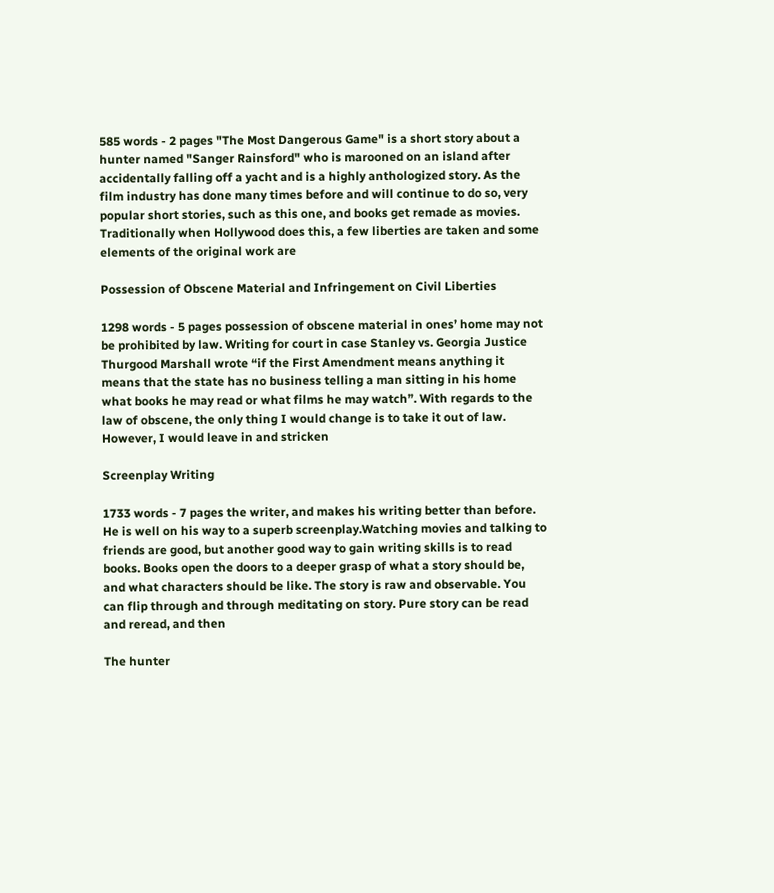585 words - 2 pages "The Most Dangerous Game" is a short story about a hunter named "Sanger Rainsford" who is marooned on an island after accidentally falling off a yacht and is a highly anthologized story. As the film industry has done many times before and will continue to do so, very popular short stories, such as this one, and books get remade as movies. Traditionally when Hollywood does this, a few liberties are taken and some elements of the original work are

Possession of Obscene Material and Infringement on Civil Liberties

1298 words - 5 pages possession of obscene material in ones’ home may not be prohibited by law. Writing for court in case Stanley vs. Georgia Justice Thurgood Marshall wrote “if the First Amendment means anything it means that the state has no business telling a man sitting in his home what books he may read or what films he may watch”. With regards to the law of obscene, the only thing I would change is to take it out of law. However, I would leave in and stricken

Screenplay Writing

1733 words - 7 pages the writer, and makes his writing better than before. He is well on his way to a superb screenplay.Watching movies and talking to friends are good, but another good way to gain writing skills is to read books. Books open the doors to a deeper grasp of what a story should be, and what characters should be like. The story is raw and observable. You can flip through and through meditating on story. Pure story can be read and reread, and then

The hunter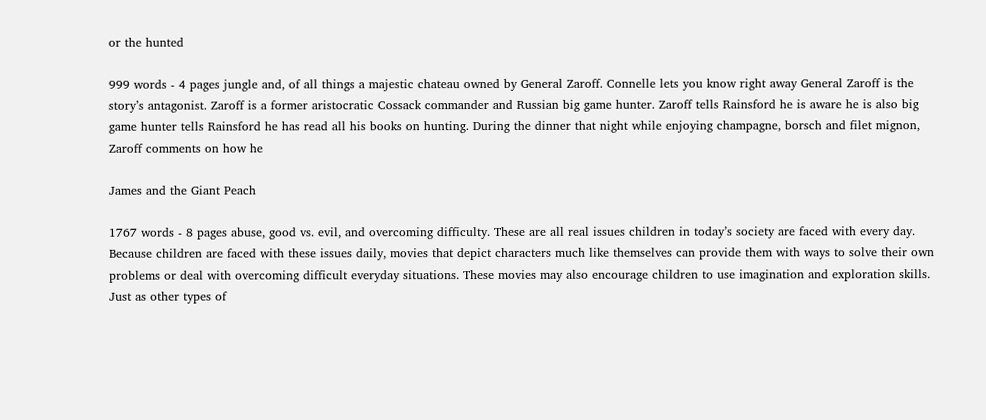or the hunted

999 words - 4 pages jungle and, of all things a majestic chateau owned by General Zaroff. Connelle lets you know right away General Zaroff is the story’s antagonist. Zaroff is a former aristocratic Cossack commander and Russian big game hunter. Zaroff tells Rainsford he is aware he is also big game hunter tells Rainsford he has read all his books on hunting. During the dinner that night while enjoying champagne, borsch and filet mignon, Zaroff comments on how he

James and the Giant Peach

1767 words - 8 pages abuse, good vs. evil, and overcoming difficulty. These are all real issues children in today’s society are faced with every day. Because children are faced with these issues daily, movies that depict characters much like themselves can provide them with ways to solve their own problems or deal with overcoming difficult everyday situations. These movies may also encourage children to use imagination and exploration skills. Just as other types of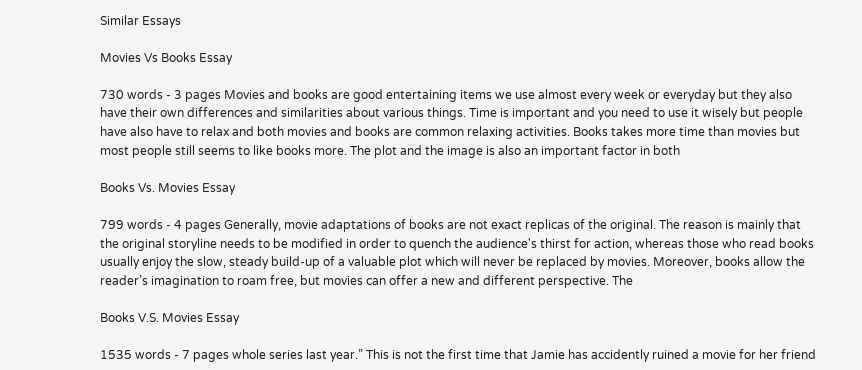Similar Essays

Movies Vs Books Essay

730 words - 3 pages Movies and books are good entertaining items we use almost every week or everyday but they also have their own differences and similarities about various things. Time is important and you need to use it wisely but people have also have to relax and both movies and books are common relaxing activities. Books takes more time than movies but most people still seems to like books more. The plot and the image is also an important factor in both

Books Vs. Movies Essay

799 words - 4 pages Generally, movie adaptations of books are not exact replicas of the original. The reason is mainly that the original storyline needs to be modified in order to quench the audience's thirst for action, whereas those who read books usually enjoy the slow, steady build-up of a valuable plot which will never be replaced by movies. Moreover, books allow the reader’s imagination to roam free, but movies can offer a new and different perspective. The

Books V.S. Movies Essay

1535 words - 7 pages whole series last year.” This is not the first time that Jamie has accidently ruined a movie for her friend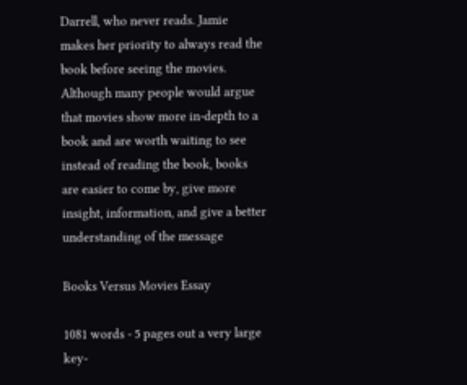Darrell, who never reads. Jamie makes her priority to always read the book before seeing the movies. Although many people would argue that movies show more in-depth to a book and are worth waiting to see instead of reading the book, books are easier to come by, give more insight, information, and give a better understanding of the message

Books Versus Movies Essay

1081 words - 5 pages out a very large key-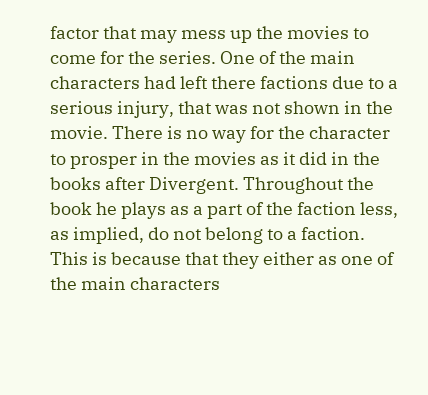factor that may mess up the movies to come for the series. One of the main characters had left there factions due to a serious injury, that was not shown in the movie. There is no way for the character to prosper in the movies as it did in the books after Divergent. Throughout the book he plays as a part of the faction less, as implied, do not belong to a faction. This is because that they either as one of the main characters